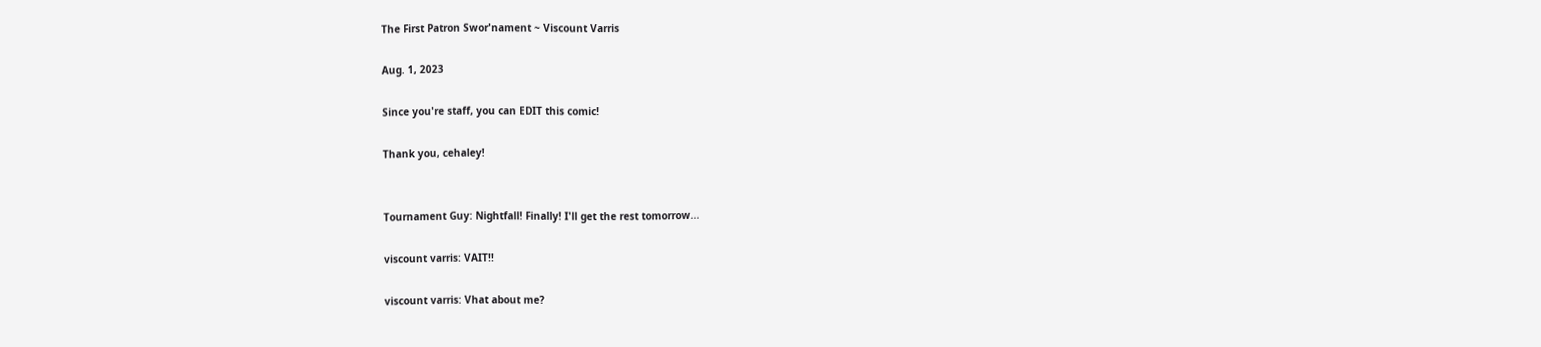The First Patron Swor'nament ~ Viscount Varris

Aug. 1, 2023

Since you're staff, you can EDIT this comic!

Thank you, cehaley!


Tournament Guy: Nightfall! Finally! I'll get the rest tomorrow...

viscount varris: VAIT!!

viscount varris: Vhat about me?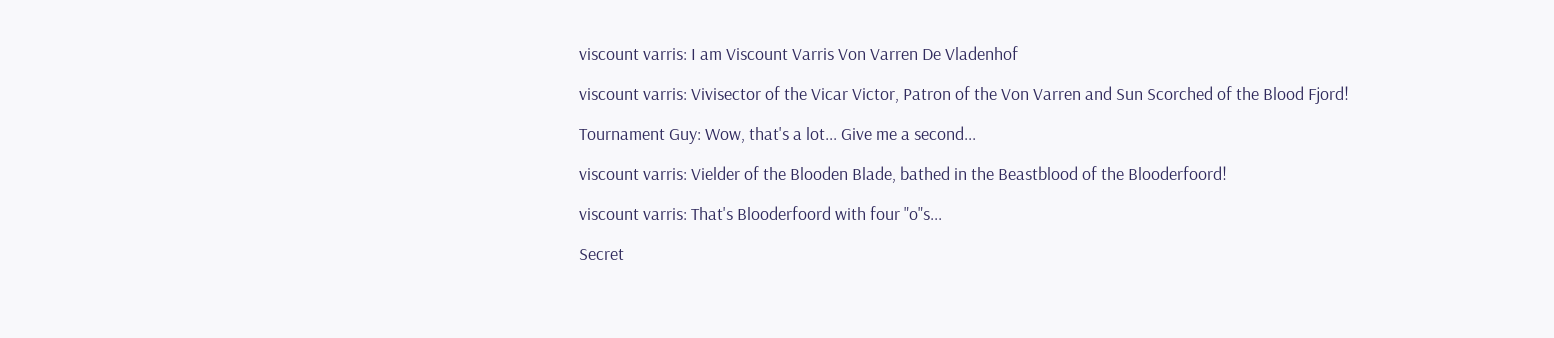viscount varris: I am Viscount Varris Von Varren De Vladenhof

viscount varris: Vivisector of the Vicar Victor, Patron of the Von Varren and Sun Scorched of the Blood Fjord!

Tournament Guy: Wow, that's a lot... Give me a second...

viscount varris: Vielder of the Blooden Blade, bathed in the Beastblood of the Blooderfoord!

viscount varris: That's Blooderfoord with four "o"s...

Secret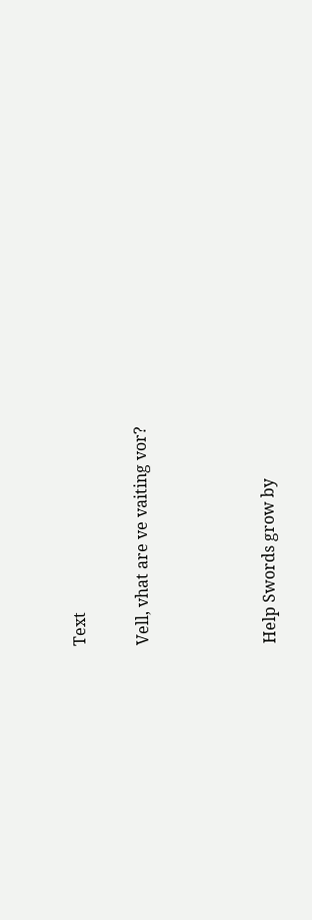Text

Vell, vhat are ve vaiting vor?



Help Swords grow by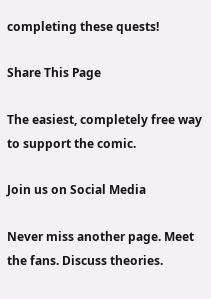completing these quests!

Share This Page

The easiest, completely free way to support the comic.

Join us on Social Media

Never miss another page. Meet the fans. Discuss theories.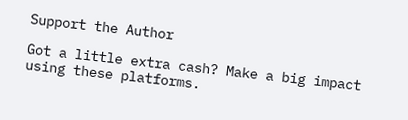Support the Author

Got a little extra cash? Make a big impact using these platforms.